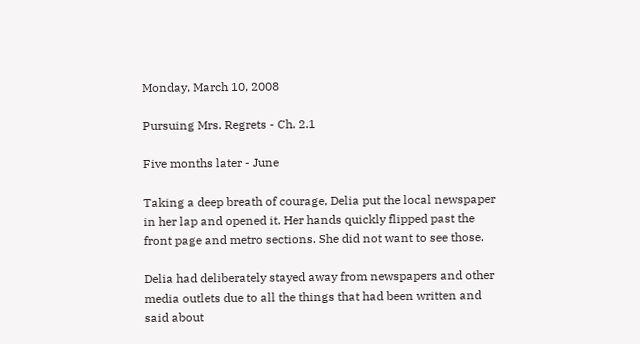Monday, March 10, 2008

Pursuing Mrs. Regrets - Ch. 2.1

Five months later - June

Taking a deep breath of courage, Delia put the local newspaper in her lap and opened it. Her hands quickly flipped past the front page and metro sections. She did not want to see those.

Delia had deliberately stayed away from newspapers and other media outlets due to all the things that had been written and said about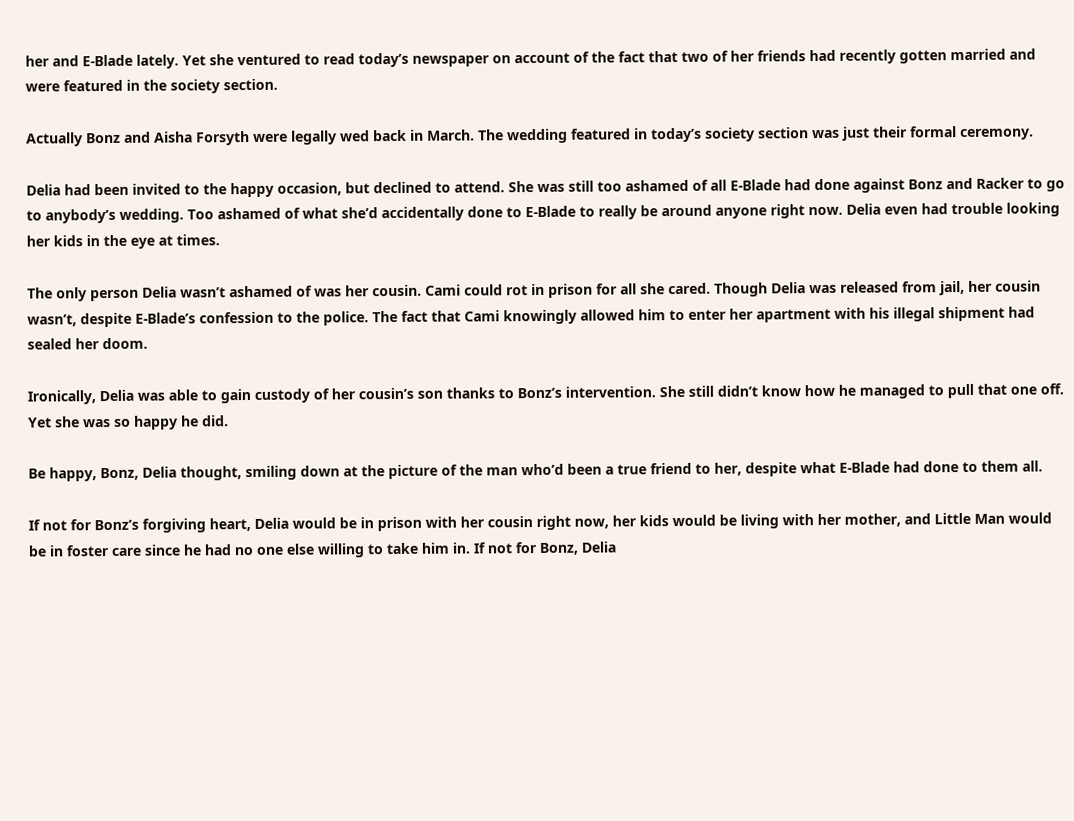her and E-Blade lately. Yet she ventured to read today’s newspaper on account of the fact that two of her friends had recently gotten married and were featured in the society section.

Actually Bonz and Aisha Forsyth were legally wed back in March. The wedding featured in today’s society section was just their formal ceremony.

Delia had been invited to the happy occasion, but declined to attend. She was still too ashamed of all E-Blade had done against Bonz and Racker to go to anybody’s wedding. Too ashamed of what she’d accidentally done to E-Blade to really be around anyone right now. Delia even had trouble looking her kids in the eye at times.

The only person Delia wasn’t ashamed of was her cousin. Cami could rot in prison for all she cared. Though Delia was released from jail, her cousin wasn’t, despite E-Blade’s confession to the police. The fact that Cami knowingly allowed him to enter her apartment with his illegal shipment had sealed her doom.

Ironically, Delia was able to gain custody of her cousin’s son thanks to Bonz’s intervention. She still didn’t know how he managed to pull that one off. Yet she was so happy he did.

Be happy, Bonz, Delia thought, smiling down at the picture of the man who’d been a true friend to her, despite what E-Blade had done to them all.

If not for Bonz’s forgiving heart, Delia would be in prison with her cousin right now, her kids would be living with her mother, and Little Man would be in foster care since he had no one else willing to take him in. If not for Bonz, Delia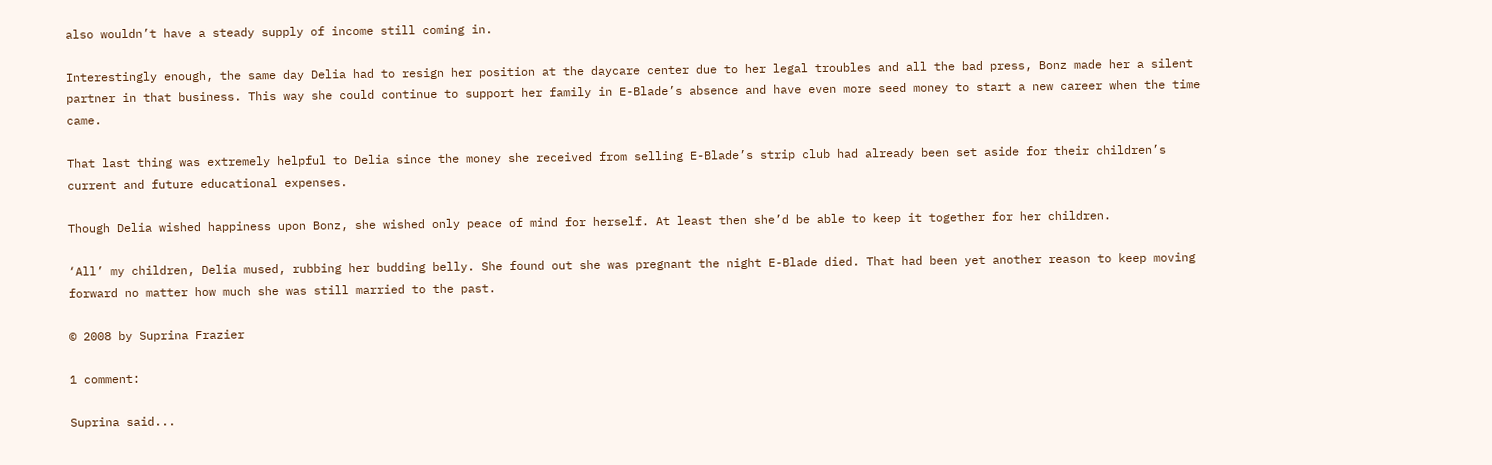also wouldn’t have a steady supply of income still coming in.

Interestingly enough, the same day Delia had to resign her position at the daycare center due to her legal troubles and all the bad press, Bonz made her a silent partner in that business. This way she could continue to support her family in E-Blade’s absence and have even more seed money to start a new career when the time came.

That last thing was extremely helpful to Delia since the money she received from selling E-Blade’s strip club had already been set aside for their children’s current and future educational expenses.

Though Delia wished happiness upon Bonz, she wished only peace of mind for herself. At least then she’d be able to keep it together for her children.

‘All’ my children, Delia mused, rubbing her budding belly. She found out she was pregnant the night E-Blade died. That had been yet another reason to keep moving forward no matter how much she was still married to the past.

© 2008 by Suprina Frazier

1 comment:

Suprina said...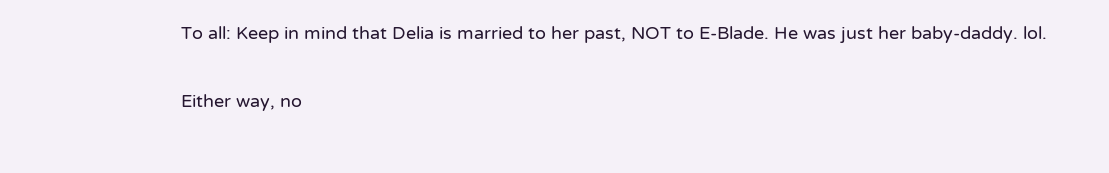To all: Keep in mind that Delia is married to her past, NOT to E-Blade. He was just her baby-daddy. lol.

Either way, no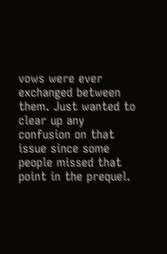vows were ever exchanged between them. Just wanted to clear up any confusion on that issue since some people missed that point in the prequel.